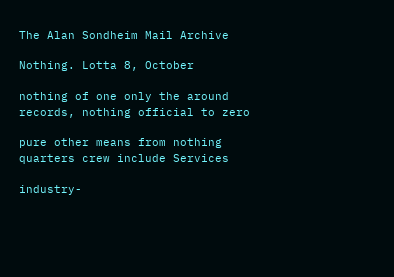The Alan Sondheim Mail Archive

Nothing. Lotta 8, October

nothing of one only the around records, nothing official to zero

pure other means from nothing quarters crew include Services

industry-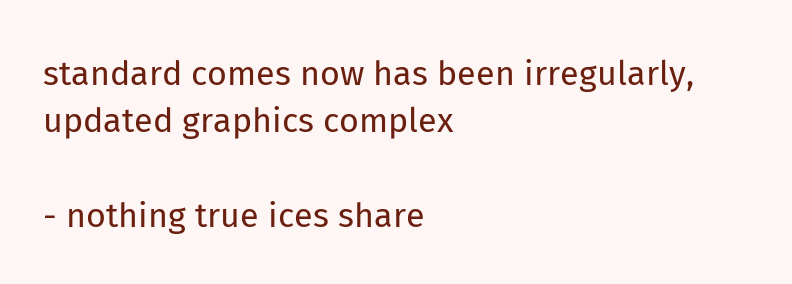standard comes now has been irregularly, updated graphics complex

- nothing true ices share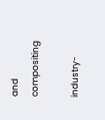and compositing

industry-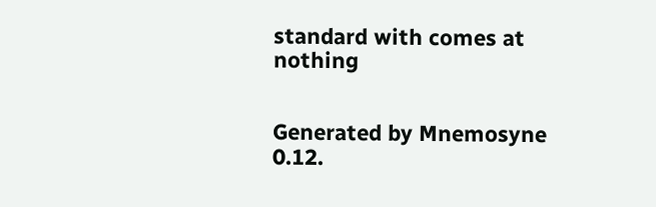standard with comes at nothing


Generated by Mnemosyne 0.12.